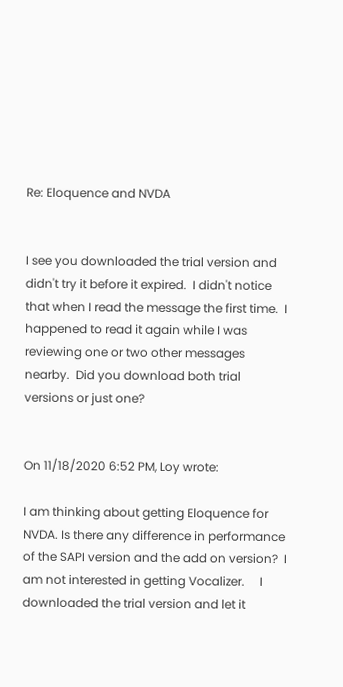Re: Eloquence and NVDA


I see you downloaded the trial version and didn't try it before it expired.  I didn't notice that when I read the message the first time.  I happened to read it again while I was reviewing one or two other messages nearby.  Did you download both trial versions or just one?


On 11/18/2020 6:52 PM, Loy wrote:

I am thinking about getting Eloquence for NVDA. Is there any difference in performance of the SAPI version and the add on version?  I am not interested in getting Vocalizer.     I downloaded the trial version and let it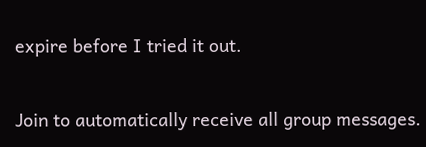expire before I tried it out.

Join to automatically receive all group messages.